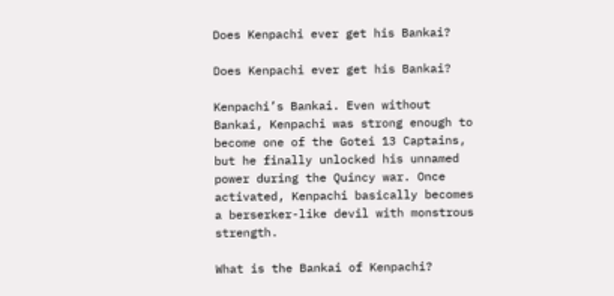Does Kenpachi ever get his Bankai?

Does Kenpachi ever get his Bankai?

Kenpachi’s Bankai. Even without Bankai, Kenpachi was strong enough to become one of the Gotei 13 Captains, but he finally unlocked his unnamed power during the Quincy war. Once activated, Kenpachi basically becomes a berserker-like devil with monstrous strength.

What is the Bankai of Kenpachi?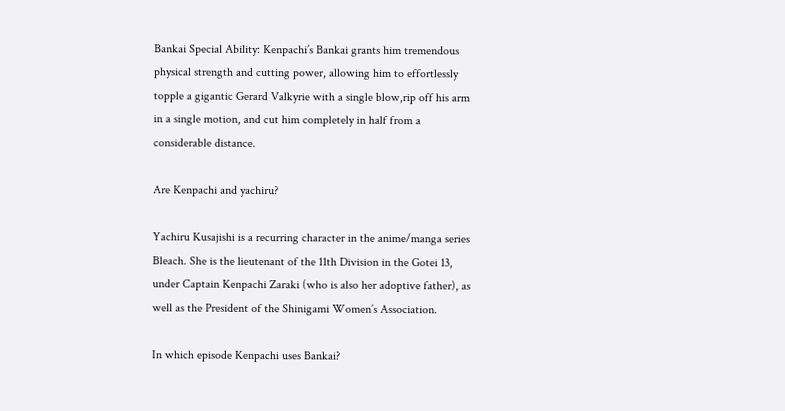Bankai Special Ability: Kenpachi’s Bankai grants him tremendous physical strength and cutting power, allowing him to effortlessly topple a gigantic Gerard Valkyrie with a single blow,rip off his arm in a single motion, and cut him completely in half from a considerable distance.

Are Kenpachi and yachiru?

Yachiru Kusajishi is a recurring character in the anime/manga series Bleach. She is the lieutenant of the 11th Division in the Gotei 13, under Captain Kenpachi Zaraki (who is also her adoptive father), as well as the President of the Shinigami Women’s Association.

In which episode Kenpachi uses Bankai?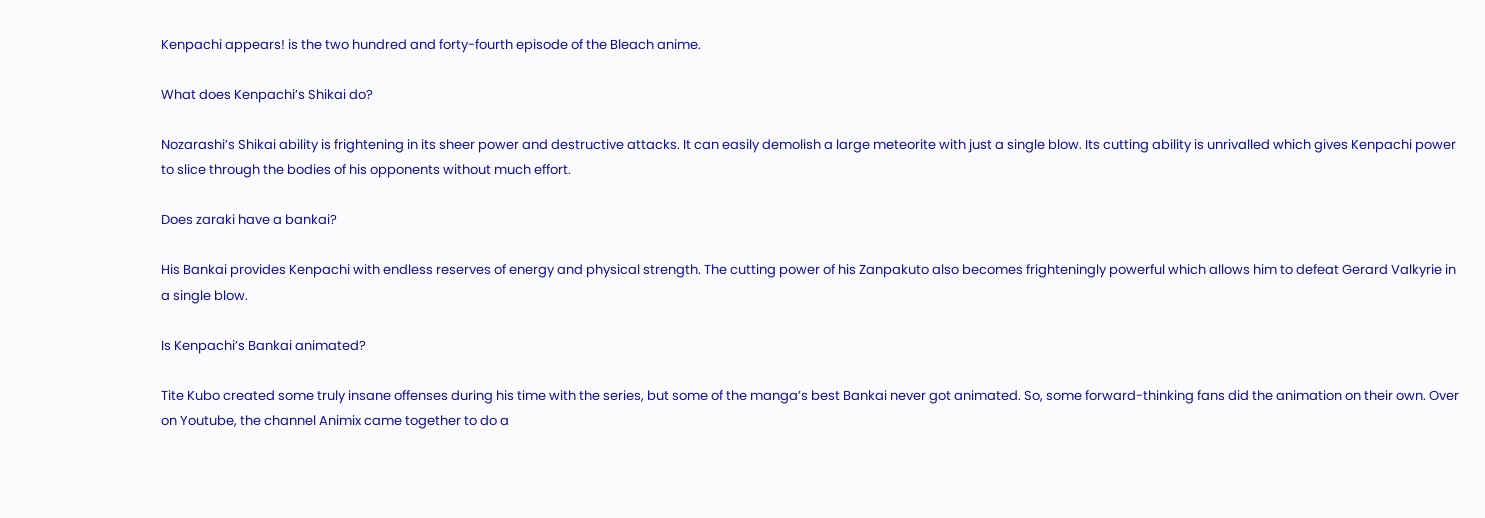Kenpachi appears! is the two hundred and forty-fourth episode of the Bleach anime.

What does Kenpachi’s Shikai do?

Nozarashi’s Shikai ability is frightening in its sheer power and destructive attacks. It can easily demolish a large meteorite with just a single blow. Its cutting ability is unrivalled which gives Kenpachi power to slice through the bodies of his opponents without much effort.

Does zaraki have a bankai?

His Bankai provides Kenpachi with endless reserves of energy and physical strength. The cutting power of his Zanpakuto also becomes frighteningly powerful which allows him to defeat Gerard Valkyrie in a single blow.

Is Kenpachi’s Bankai animated?

Tite Kubo created some truly insane offenses during his time with the series, but some of the manga’s best Bankai never got animated. So, some forward-thinking fans did the animation on their own. Over on Youtube, the channel Animix came together to do a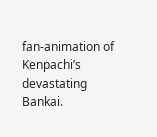fan-animation of Kenpachi’s devastating Bankai.